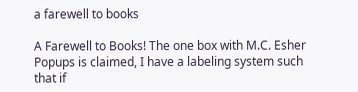a farewell to books

A Farewell to Books! The one box with M.C. Esher Popups is claimed, I have a labeling system such that if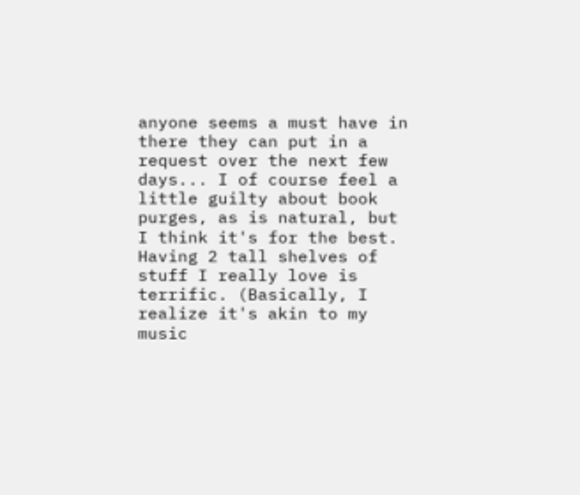anyone seems a must have in there they can put in a request over the next few days... I of course feel a little guilty about book purges, as is natural, but I think it's for the best. Having 2 tall shelves of stuff I really love is terrific. (Basically, I realize it's akin to my music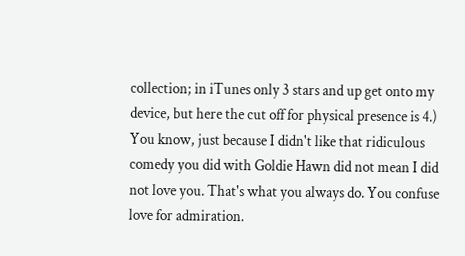collection; in iTunes only 3 stars and up get onto my device, but here the cut off for physical presence is 4.)
You know, just because I didn't like that ridiculous comedy you did with Goldie Hawn did not mean I did not love you. That's what you always do. You confuse love for admiration.